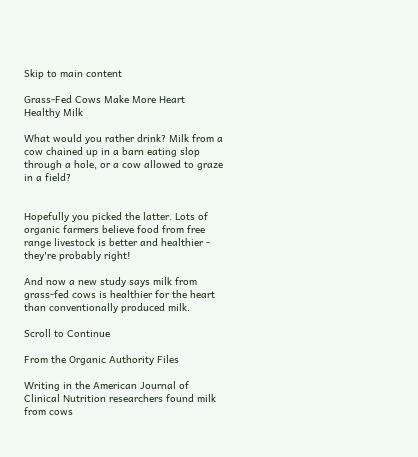Skip to main content

Grass-Fed Cows Make More Heart Healthy Milk

What would you rather drink? Milk from a cow chained up in a barn eating slop through a hole, or a cow allowed to graze in a field?


Hopefully you picked the latter. Lots of organic farmers believe food from free range livestock is better and healthier - they're probably right!

And now a new study says milk from grass-fed cows is healthier for the heart than conventionally produced milk.

Scroll to Continue

From the Organic Authority Files

Writing in the American Journal of Clinical Nutrition researchers found milk from cows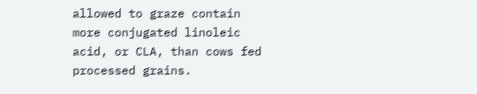allowed to graze contain more conjugated linoleic acid, or CLA, than cows fed processed grains.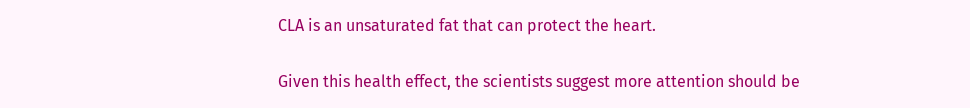CLA is an unsaturated fat that can protect the heart.

Given this health effect, the scientists suggest more attention should be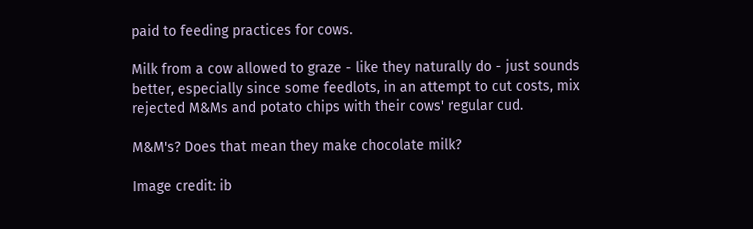paid to feeding practices for cows.

Milk from a cow allowed to graze - like they naturally do - just sounds better, especially since some feedlots, in an attempt to cut costs, mix rejected M&Ms and potato chips with their cows' regular cud.

M&M's? Does that mean they make chocolate milk?

Image credit: ib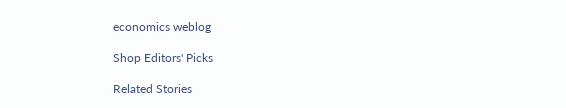economics weblog

Shop Editors' Picks

Related Stories